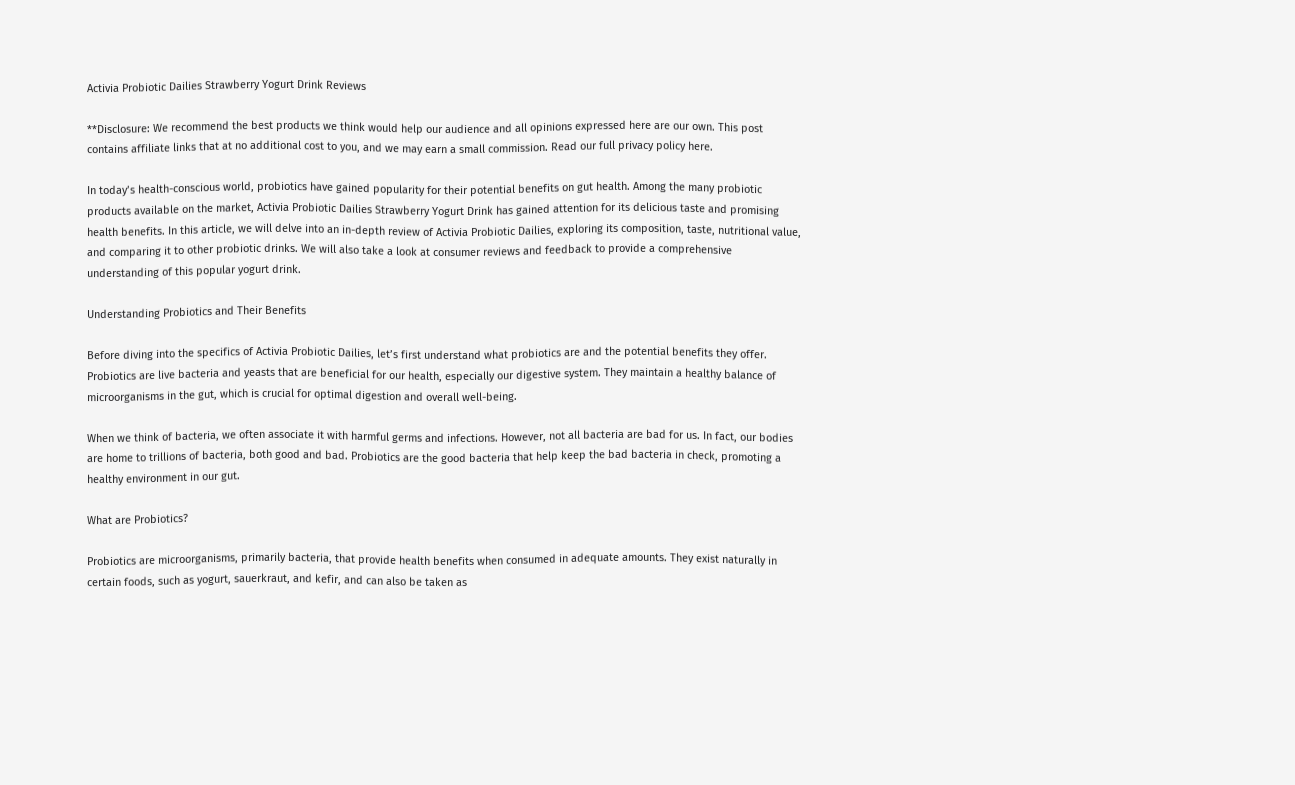Activia Probiotic Dailies Strawberry Yogurt Drink Reviews

**Disclosure: We recommend the best products we think would help our audience and all opinions expressed here are our own. This post contains affiliate links that at no additional cost to you, and we may earn a small commission. Read our full privacy policy here.

In today’s health-conscious world, probiotics have gained popularity for their potential benefits on gut health. Among the many probiotic products available on the market, Activia Probiotic Dailies Strawberry Yogurt Drink has gained attention for its delicious taste and promising health benefits. In this article, we will delve into an in-depth review of Activia Probiotic Dailies, exploring its composition, taste, nutritional value, and comparing it to other probiotic drinks. We will also take a look at consumer reviews and feedback to provide a comprehensive understanding of this popular yogurt drink.

Understanding Probiotics and Their Benefits

Before diving into the specifics of Activia Probiotic Dailies, let’s first understand what probiotics are and the potential benefits they offer. Probiotics are live bacteria and yeasts that are beneficial for our health, especially our digestive system. They maintain a healthy balance of microorganisms in the gut, which is crucial for optimal digestion and overall well-being.

When we think of bacteria, we often associate it with harmful germs and infections. However, not all bacteria are bad for us. In fact, our bodies are home to trillions of bacteria, both good and bad. Probiotics are the good bacteria that help keep the bad bacteria in check, promoting a healthy environment in our gut.

What are Probiotics?

Probiotics are microorganisms, primarily bacteria, that provide health benefits when consumed in adequate amounts. They exist naturally in certain foods, such as yogurt, sauerkraut, and kefir, and can also be taken as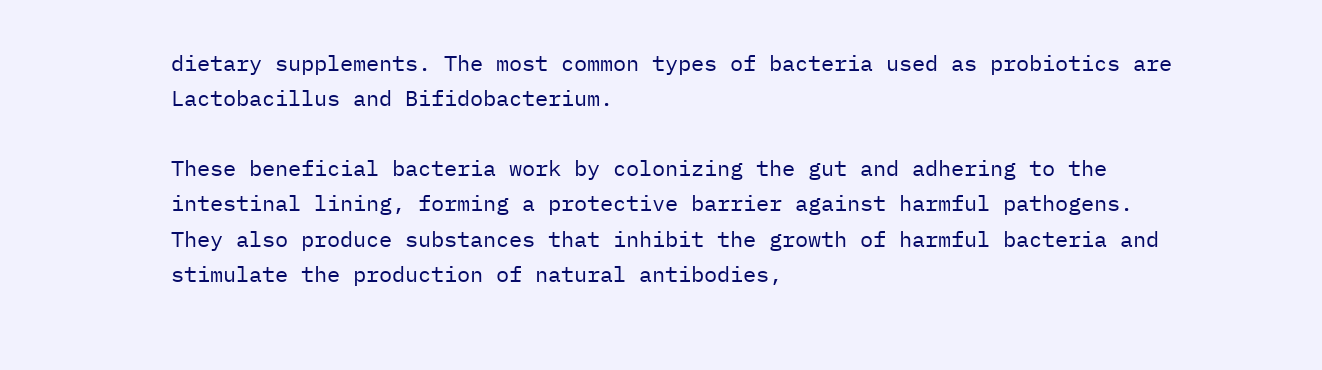dietary supplements. The most common types of bacteria used as probiotics are Lactobacillus and Bifidobacterium.

These beneficial bacteria work by colonizing the gut and adhering to the intestinal lining, forming a protective barrier against harmful pathogens. They also produce substances that inhibit the growth of harmful bacteria and stimulate the production of natural antibodies,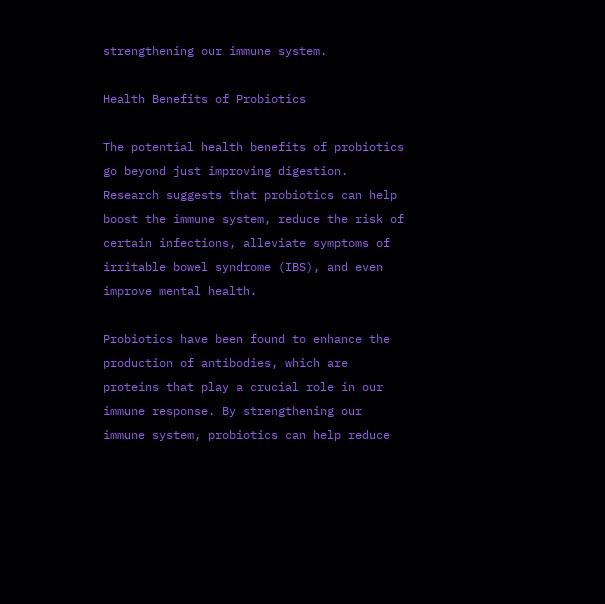strengthening our immune system.

Health Benefits of Probiotics

The potential health benefits of probiotics go beyond just improving digestion. Research suggests that probiotics can help boost the immune system, reduce the risk of certain infections, alleviate symptoms of irritable bowel syndrome (IBS), and even improve mental health.

Probiotics have been found to enhance the production of antibodies, which are proteins that play a crucial role in our immune response. By strengthening our immune system, probiotics can help reduce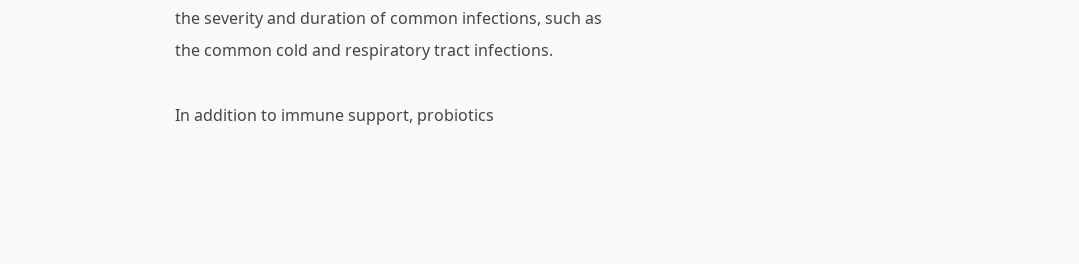the severity and duration of common infections, such as the common cold and respiratory tract infections.

In addition to immune support, probiotics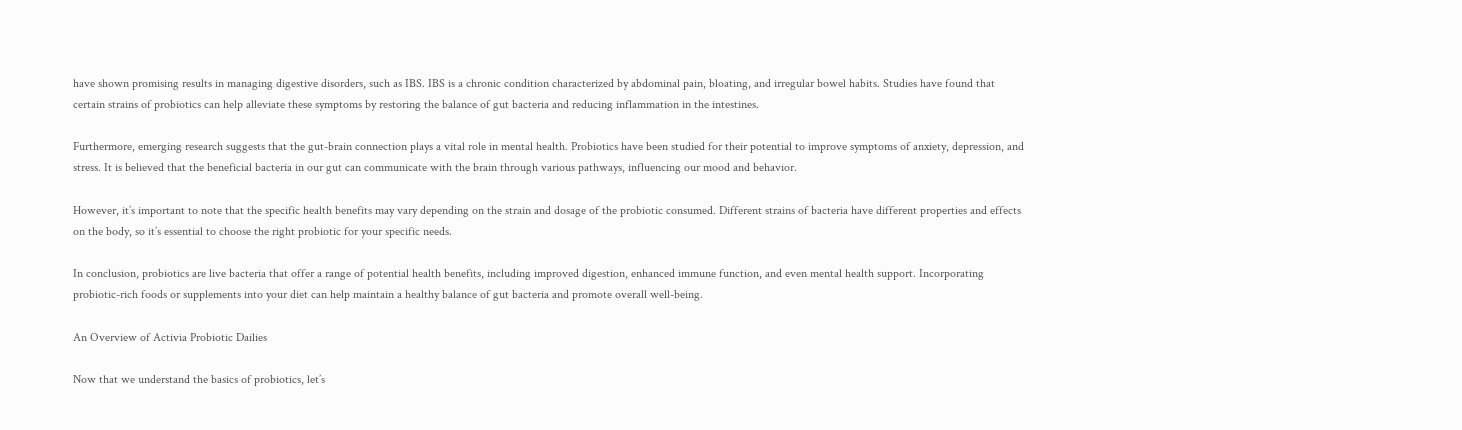have shown promising results in managing digestive disorders, such as IBS. IBS is a chronic condition characterized by abdominal pain, bloating, and irregular bowel habits. Studies have found that certain strains of probiotics can help alleviate these symptoms by restoring the balance of gut bacteria and reducing inflammation in the intestines.

Furthermore, emerging research suggests that the gut-brain connection plays a vital role in mental health. Probiotics have been studied for their potential to improve symptoms of anxiety, depression, and stress. It is believed that the beneficial bacteria in our gut can communicate with the brain through various pathways, influencing our mood and behavior.

However, it’s important to note that the specific health benefits may vary depending on the strain and dosage of the probiotic consumed. Different strains of bacteria have different properties and effects on the body, so it’s essential to choose the right probiotic for your specific needs.

In conclusion, probiotics are live bacteria that offer a range of potential health benefits, including improved digestion, enhanced immune function, and even mental health support. Incorporating probiotic-rich foods or supplements into your diet can help maintain a healthy balance of gut bacteria and promote overall well-being.

An Overview of Activia Probiotic Dailies

Now that we understand the basics of probiotics, let’s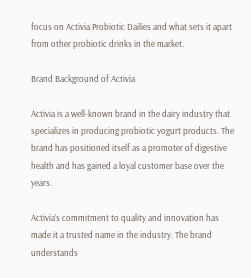focus on Activia Probiotic Dailies and what sets it apart from other probiotic drinks in the market.

Brand Background of Activia

Activia is a well-known brand in the dairy industry that specializes in producing probiotic yogurt products. The brand has positioned itself as a promoter of digestive health and has gained a loyal customer base over the years.

Activia’s commitment to quality and innovation has made it a trusted name in the industry. The brand understands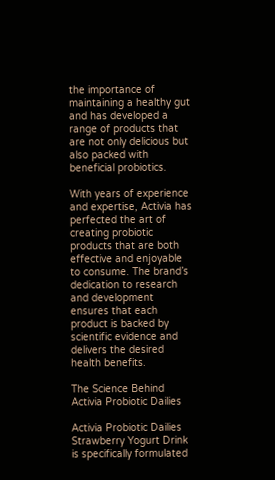the importance of maintaining a healthy gut and has developed a range of products that are not only delicious but also packed with beneficial probiotics.

With years of experience and expertise, Activia has perfected the art of creating probiotic products that are both effective and enjoyable to consume. The brand’s dedication to research and development ensures that each product is backed by scientific evidence and delivers the desired health benefits.

The Science Behind Activia Probiotic Dailies

Activia Probiotic Dailies Strawberry Yogurt Drink is specifically formulated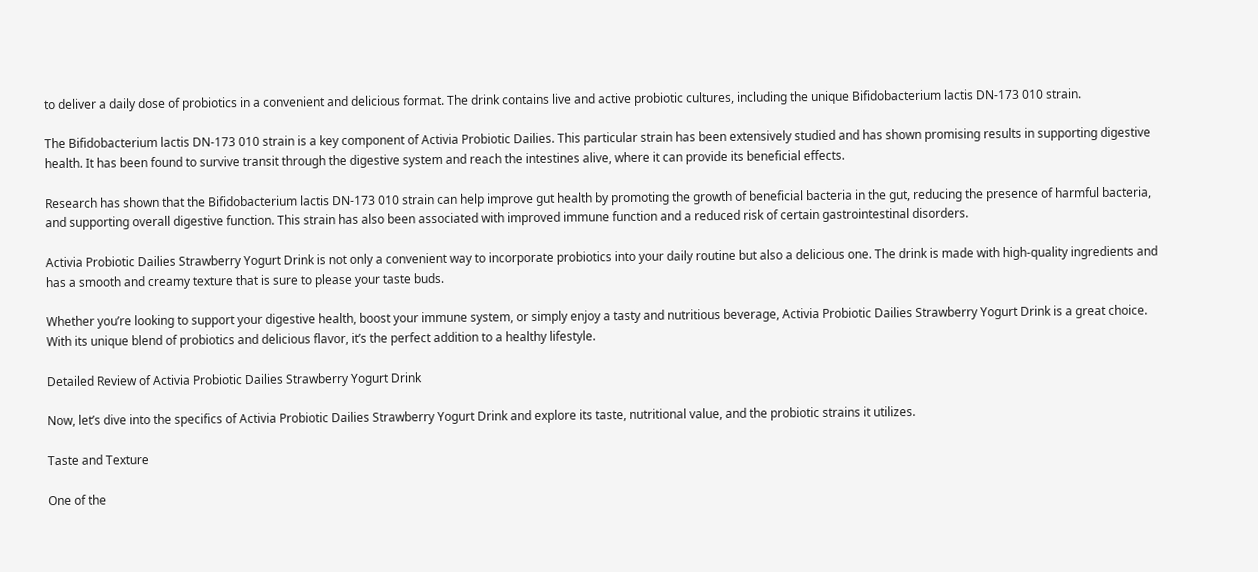to deliver a daily dose of probiotics in a convenient and delicious format. The drink contains live and active probiotic cultures, including the unique Bifidobacterium lactis DN-173 010 strain.

The Bifidobacterium lactis DN-173 010 strain is a key component of Activia Probiotic Dailies. This particular strain has been extensively studied and has shown promising results in supporting digestive health. It has been found to survive transit through the digestive system and reach the intestines alive, where it can provide its beneficial effects.

Research has shown that the Bifidobacterium lactis DN-173 010 strain can help improve gut health by promoting the growth of beneficial bacteria in the gut, reducing the presence of harmful bacteria, and supporting overall digestive function. This strain has also been associated with improved immune function and a reduced risk of certain gastrointestinal disorders.

Activia Probiotic Dailies Strawberry Yogurt Drink is not only a convenient way to incorporate probiotics into your daily routine but also a delicious one. The drink is made with high-quality ingredients and has a smooth and creamy texture that is sure to please your taste buds.

Whether you’re looking to support your digestive health, boost your immune system, or simply enjoy a tasty and nutritious beverage, Activia Probiotic Dailies Strawberry Yogurt Drink is a great choice. With its unique blend of probiotics and delicious flavor, it’s the perfect addition to a healthy lifestyle.

Detailed Review of Activia Probiotic Dailies Strawberry Yogurt Drink

Now, let’s dive into the specifics of Activia Probiotic Dailies Strawberry Yogurt Drink and explore its taste, nutritional value, and the probiotic strains it utilizes.

Taste and Texture

One of the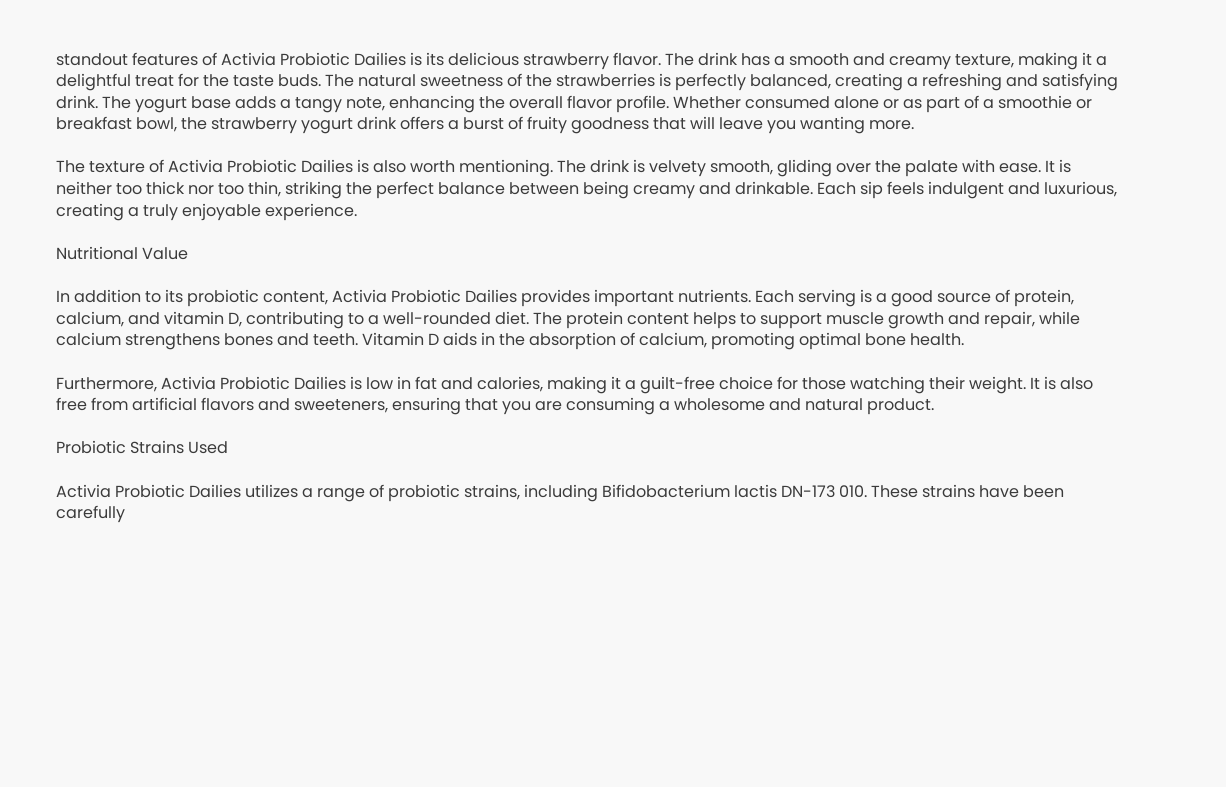standout features of Activia Probiotic Dailies is its delicious strawberry flavor. The drink has a smooth and creamy texture, making it a delightful treat for the taste buds. The natural sweetness of the strawberries is perfectly balanced, creating a refreshing and satisfying drink. The yogurt base adds a tangy note, enhancing the overall flavor profile. Whether consumed alone or as part of a smoothie or breakfast bowl, the strawberry yogurt drink offers a burst of fruity goodness that will leave you wanting more.

The texture of Activia Probiotic Dailies is also worth mentioning. The drink is velvety smooth, gliding over the palate with ease. It is neither too thick nor too thin, striking the perfect balance between being creamy and drinkable. Each sip feels indulgent and luxurious, creating a truly enjoyable experience.

Nutritional Value

In addition to its probiotic content, Activia Probiotic Dailies provides important nutrients. Each serving is a good source of protein, calcium, and vitamin D, contributing to a well-rounded diet. The protein content helps to support muscle growth and repair, while calcium strengthens bones and teeth. Vitamin D aids in the absorption of calcium, promoting optimal bone health.

Furthermore, Activia Probiotic Dailies is low in fat and calories, making it a guilt-free choice for those watching their weight. It is also free from artificial flavors and sweeteners, ensuring that you are consuming a wholesome and natural product.

Probiotic Strains Used

Activia Probiotic Dailies utilizes a range of probiotic strains, including Bifidobacterium lactis DN-173 010. These strains have been carefully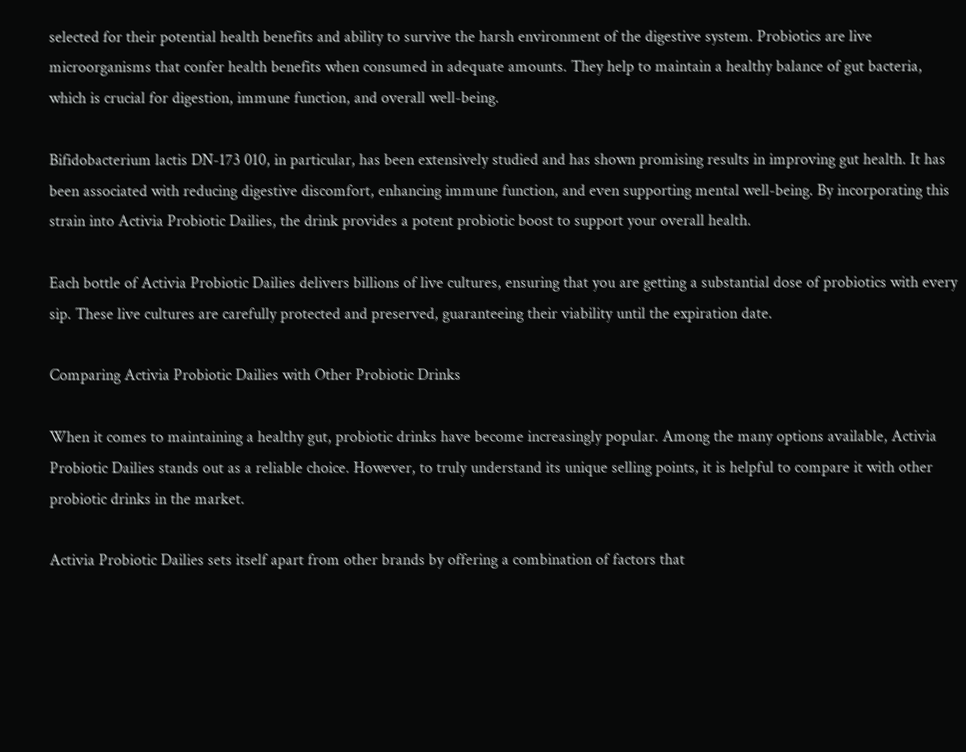selected for their potential health benefits and ability to survive the harsh environment of the digestive system. Probiotics are live microorganisms that confer health benefits when consumed in adequate amounts. They help to maintain a healthy balance of gut bacteria, which is crucial for digestion, immune function, and overall well-being.

Bifidobacterium lactis DN-173 010, in particular, has been extensively studied and has shown promising results in improving gut health. It has been associated with reducing digestive discomfort, enhancing immune function, and even supporting mental well-being. By incorporating this strain into Activia Probiotic Dailies, the drink provides a potent probiotic boost to support your overall health.

Each bottle of Activia Probiotic Dailies delivers billions of live cultures, ensuring that you are getting a substantial dose of probiotics with every sip. These live cultures are carefully protected and preserved, guaranteeing their viability until the expiration date.

Comparing Activia Probiotic Dailies with Other Probiotic Drinks

When it comes to maintaining a healthy gut, probiotic drinks have become increasingly popular. Among the many options available, Activia Probiotic Dailies stands out as a reliable choice. However, to truly understand its unique selling points, it is helpful to compare it with other probiotic drinks in the market.

Activia Probiotic Dailies sets itself apart from other brands by offering a combination of factors that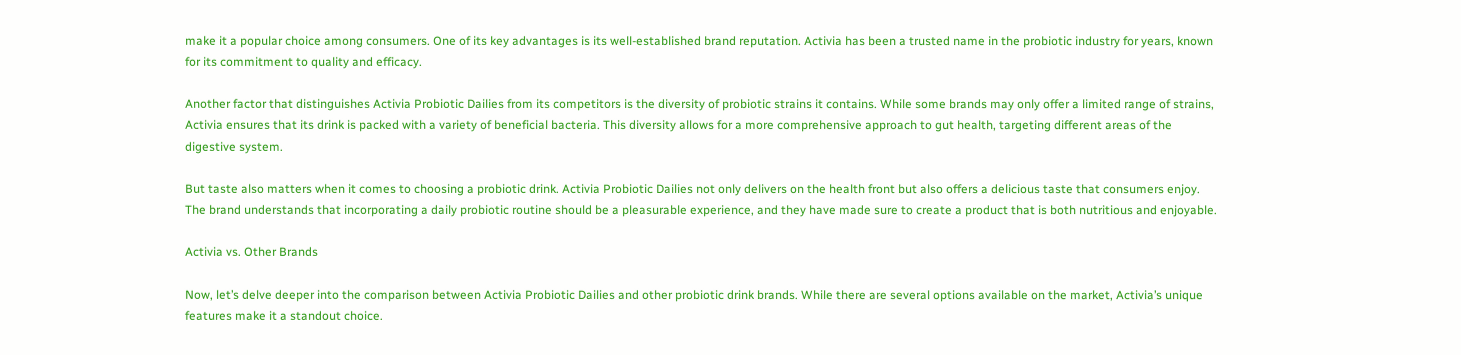make it a popular choice among consumers. One of its key advantages is its well-established brand reputation. Activia has been a trusted name in the probiotic industry for years, known for its commitment to quality and efficacy.

Another factor that distinguishes Activia Probiotic Dailies from its competitors is the diversity of probiotic strains it contains. While some brands may only offer a limited range of strains, Activia ensures that its drink is packed with a variety of beneficial bacteria. This diversity allows for a more comprehensive approach to gut health, targeting different areas of the digestive system.

But taste also matters when it comes to choosing a probiotic drink. Activia Probiotic Dailies not only delivers on the health front but also offers a delicious taste that consumers enjoy. The brand understands that incorporating a daily probiotic routine should be a pleasurable experience, and they have made sure to create a product that is both nutritious and enjoyable.

Activia vs. Other Brands

Now, let’s delve deeper into the comparison between Activia Probiotic Dailies and other probiotic drink brands. While there are several options available on the market, Activia’s unique features make it a standout choice.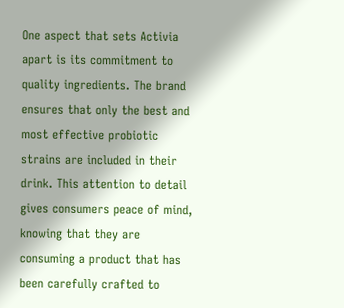One aspect that sets Activia apart is its commitment to quality ingredients. The brand ensures that only the best and most effective probiotic strains are included in their drink. This attention to detail gives consumers peace of mind, knowing that they are consuming a product that has been carefully crafted to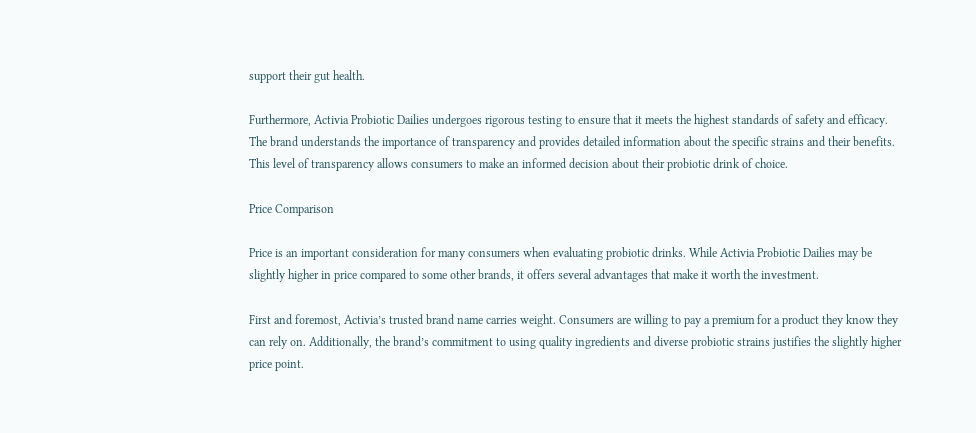support their gut health.

Furthermore, Activia Probiotic Dailies undergoes rigorous testing to ensure that it meets the highest standards of safety and efficacy. The brand understands the importance of transparency and provides detailed information about the specific strains and their benefits. This level of transparency allows consumers to make an informed decision about their probiotic drink of choice.

Price Comparison

Price is an important consideration for many consumers when evaluating probiotic drinks. While Activia Probiotic Dailies may be slightly higher in price compared to some other brands, it offers several advantages that make it worth the investment.

First and foremost, Activia’s trusted brand name carries weight. Consumers are willing to pay a premium for a product they know they can rely on. Additionally, the brand’s commitment to using quality ingredients and diverse probiotic strains justifies the slightly higher price point.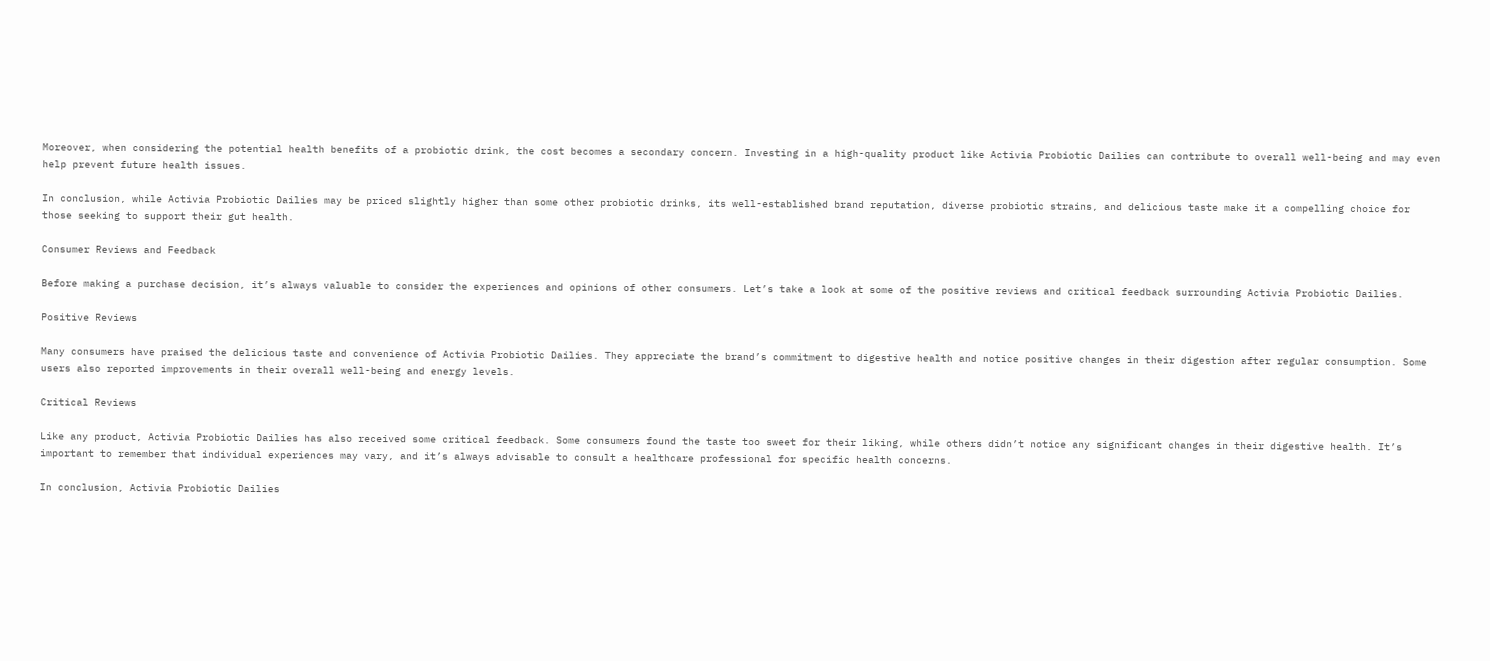Moreover, when considering the potential health benefits of a probiotic drink, the cost becomes a secondary concern. Investing in a high-quality product like Activia Probiotic Dailies can contribute to overall well-being and may even help prevent future health issues.

In conclusion, while Activia Probiotic Dailies may be priced slightly higher than some other probiotic drinks, its well-established brand reputation, diverse probiotic strains, and delicious taste make it a compelling choice for those seeking to support their gut health.

Consumer Reviews and Feedback

Before making a purchase decision, it’s always valuable to consider the experiences and opinions of other consumers. Let’s take a look at some of the positive reviews and critical feedback surrounding Activia Probiotic Dailies.

Positive Reviews

Many consumers have praised the delicious taste and convenience of Activia Probiotic Dailies. They appreciate the brand’s commitment to digestive health and notice positive changes in their digestion after regular consumption. Some users also reported improvements in their overall well-being and energy levels.

Critical Reviews

Like any product, Activia Probiotic Dailies has also received some critical feedback. Some consumers found the taste too sweet for their liking, while others didn’t notice any significant changes in their digestive health. It’s important to remember that individual experiences may vary, and it’s always advisable to consult a healthcare professional for specific health concerns.

In conclusion, Activia Probiotic Dailies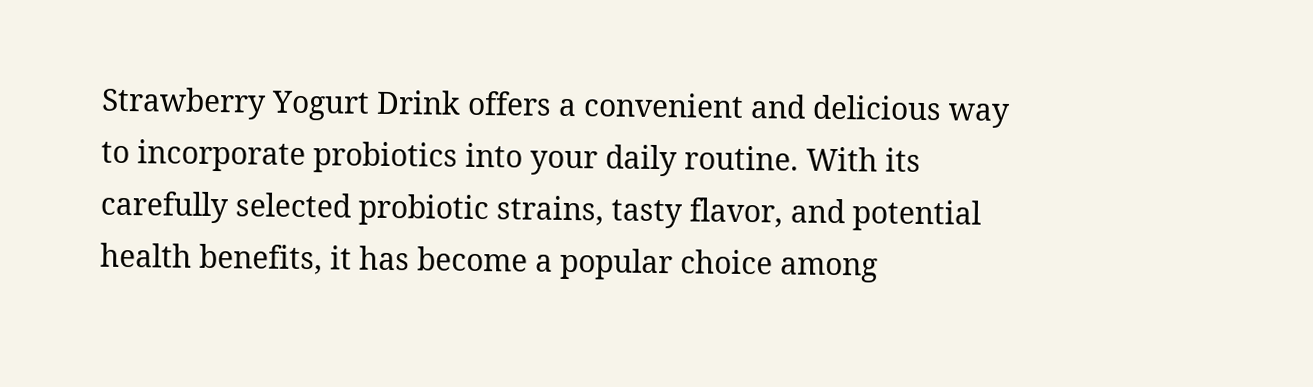Strawberry Yogurt Drink offers a convenient and delicious way to incorporate probiotics into your daily routine. With its carefully selected probiotic strains, tasty flavor, and potential health benefits, it has become a popular choice among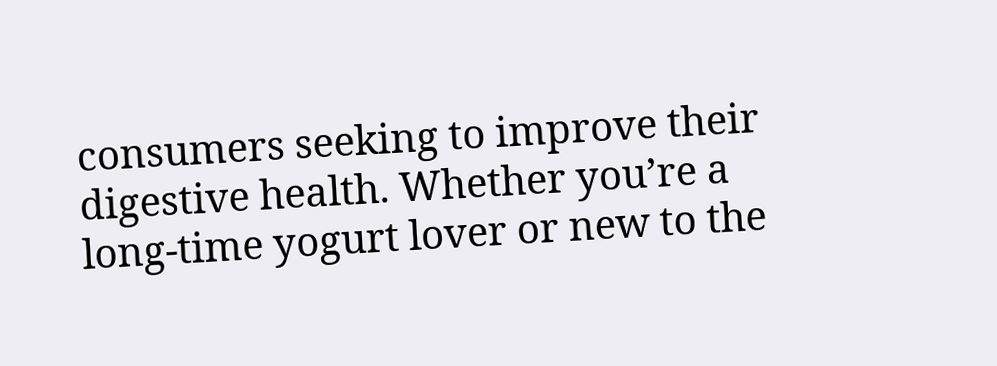consumers seeking to improve their digestive health. Whether you’re a long-time yogurt lover or new to the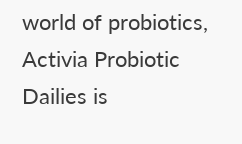world of probiotics, Activia Probiotic Dailies is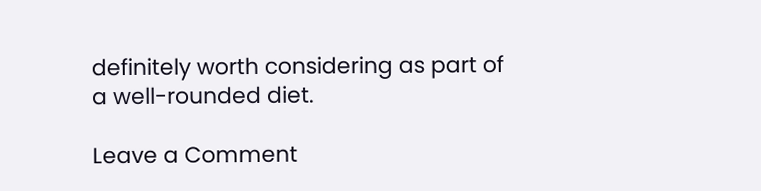definitely worth considering as part of a well-rounded diet.

Leave a Comment